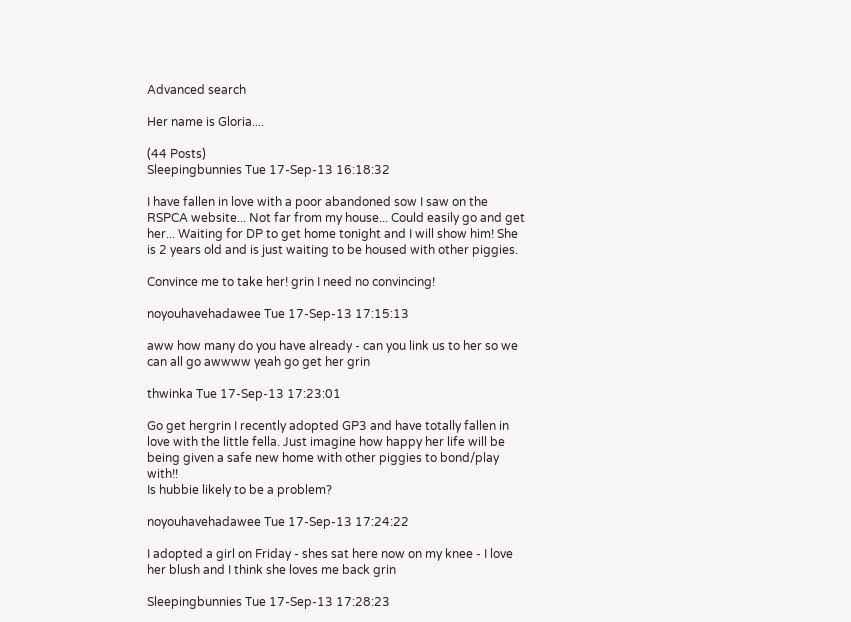Advanced search

Her name is Gloria....

(44 Posts)
Sleepingbunnies Tue 17-Sep-13 16:18:32

I have fallen in love with a poor abandoned sow I saw on the RSPCA website... Not far from my house... Could easily go and get her... Waiting for DP to get home tonight and I will show him! She is 2 years old and is just waiting to be housed with other piggies.

Convince me to take her! grin I need no convincing!

noyouhavehadawee Tue 17-Sep-13 17:15:13

aww how many do you have already - can you link us to her so we can all go awwww yeah go get her grin

thwinka Tue 17-Sep-13 17:23:01

Go get hergrin I recently adopted GP3 and have totally fallen in love with the little fella. Just imagine how happy her life will be being given a safe new home with other piggies to bond/play with!!
Is hubbie likely to be a problem?

noyouhavehadawee Tue 17-Sep-13 17:24:22

I adopted a girl on Friday - shes sat here now on my knee - I love her blush and I think she loves me back grin

Sleepingbunnies Tue 17-Sep-13 17:28:23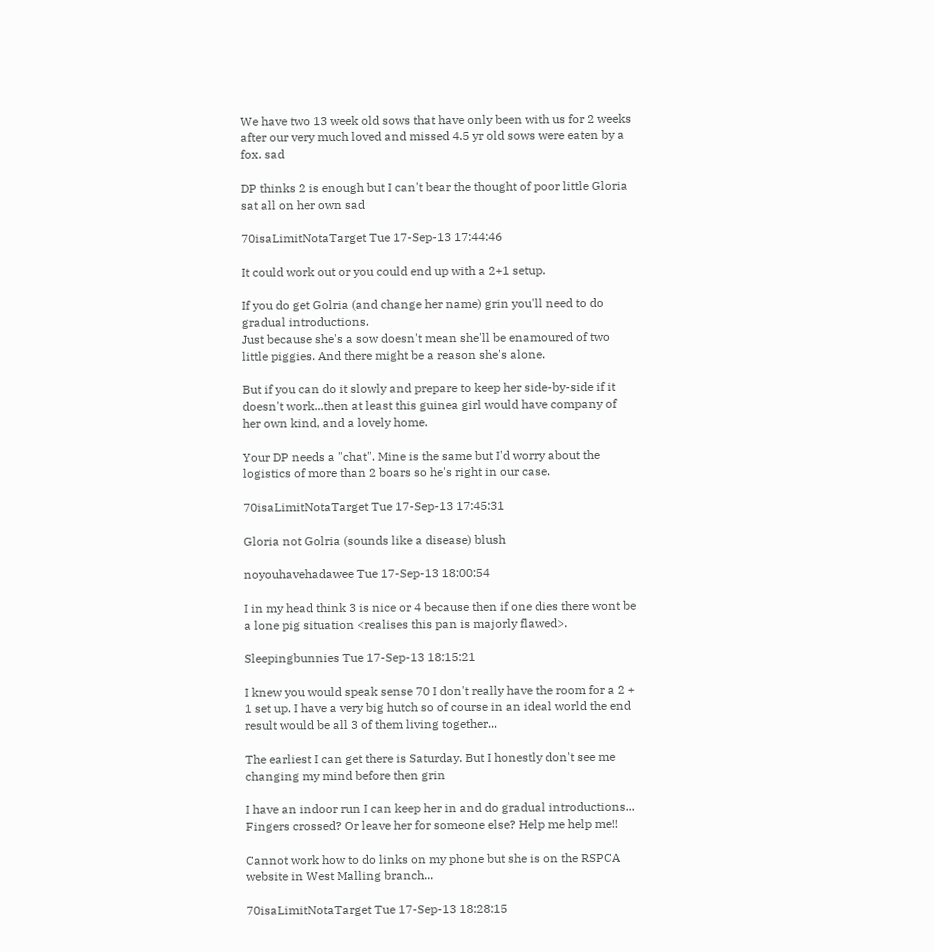We have two 13 week old sows that have only been with us for 2 weeks after our very much loved and missed 4.5 yr old sows were eaten by a fox. sad

DP thinks 2 is enough but I can't bear the thought of poor little Gloria sat all on her own sad

70isaLimitNotaTarget Tue 17-Sep-13 17:44:46

It could work out or you could end up with a 2+1 setup.

If you do get Golria (and change her name) grin you'll need to do gradual introductions.
Just because she's a sow doesn't mean she'll be enamoured of two little piggies. And there might be a reason she's alone.

But if you can do it slowly and prepare to keep her side-by-side if it doesn't work...then at least this guinea girl would have company of her own kind, and a lovely home.

Your DP needs a "chat". Mine is the same but I'd worry about the logistics of more than 2 boars so he's right in our case.

70isaLimitNotaTarget Tue 17-Sep-13 17:45:31

Gloria not Golria (sounds like a disease) blush

noyouhavehadawee Tue 17-Sep-13 18:00:54

I in my head think 3 is nice or 4 because then if one dies there wont be a lone pig situation <realises this pan is majorly flawed>.

Sleepingbunnies Tue 17-Sep-13 18:15:21

I knew you would speak sense 70 I don't really have the room for a 2 + 1 set up. I have a very big hutch so of course in an ideal world the end result would be all 3 of them living together...

The earliest I can get there is Saturday. But I honestly don't see me changing my mind before then grin

I have an indoor run I can keep her in and do gradual introductions... Fingers crossed? Or leave her for someone else? Help me help me!!

Cannot work how to do links on my phone but she is on the RSPCA website in West Malling branch...

70isaLimitNotaTarget Tue 17-Sep-13 18:28:15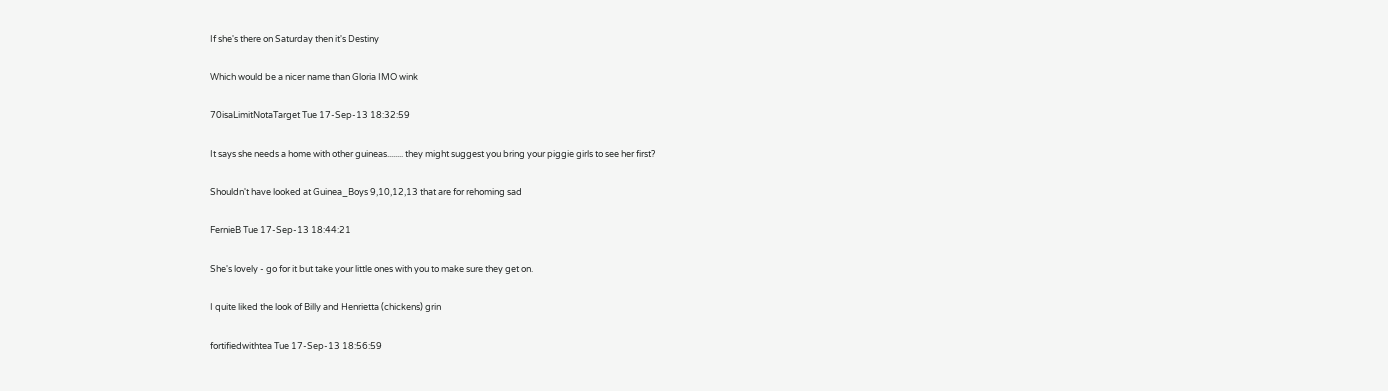If she's there on Saturday then it's Destiny

Which would be a nicer name than Gloria IMO wink

70isaLimitNotaTarget Tue 17-Sep-13 18:32:59

It says she needs a home with other guineas........ they might suggest you bring your piggie girls to see her first?

Shouldn't have looked at Guinea_Boys 9,10,12,13 that are for rehoming sad

FernieB Tue 17-Sep-13 18:44:21

She's lovely - go for it but take your little ones with you to make sure they get on.

I quite liked the look of Billy and Henrietta (chickens) grin

fortifiedwithtea Tue 17-Sep-13 18:56:59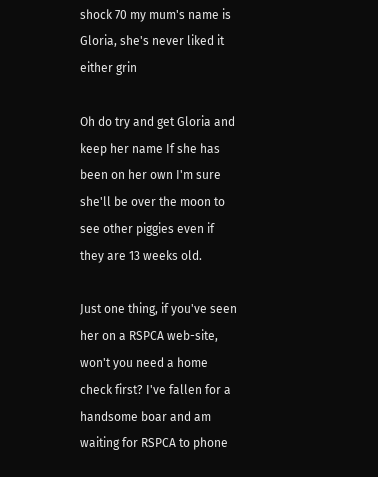shock 70 my mum's name is Gloria, she's never liked it either grin

Oh do try and get Gloria and keep her name If she has been on her own I'm sure she'll be over the moon to see other piggies even if they are 13 weeks old.

Just one thing, if you've seen her on a RSPCA web-site, won't you need a home check first? I've fallen for a handsome boar and am waiting for RSPCA to phone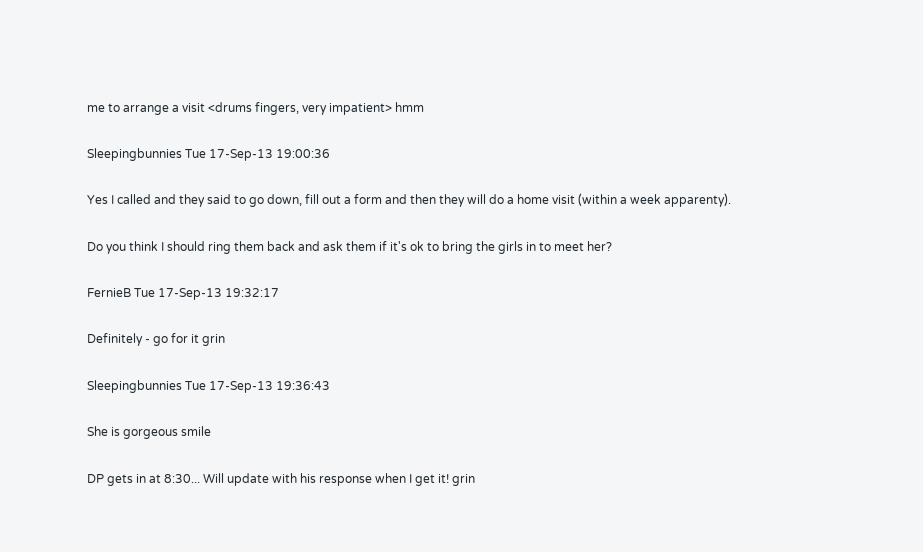me to arrange a visit <drums fingers, very impatient> hmm

Sleepingbunnies Tue 17-Sep-13 19:00:36

Yes I called and they said to go down, fill out a form and then they will do a home visit (within a week apparenty).

Do you think I should ring them back and ask them if it's ok to bring the girls in to meet her?

FernieB Tue 17-Sep-13 19:32:17

Definitely - go for it grin

Sleepingbunnies Tue 17-Sep-13 19:36:43

She is gorgeous smile

DP gets in at 8:30... Will update with his response when I get it! grin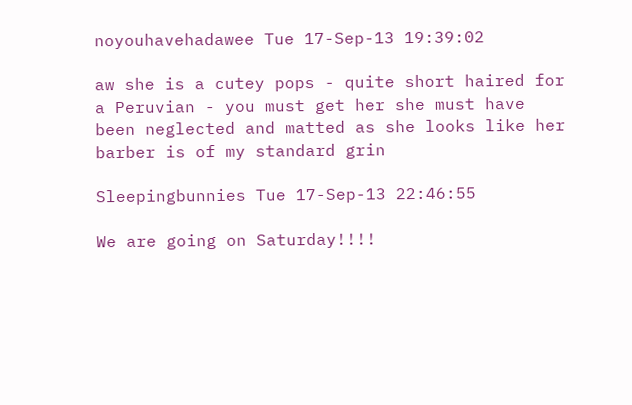noyouhavehadawee Tue 17-Sep-13 19:39:02

aw she is a cutey pops - quite short haired for a Peruvian - you must get her she must have been neglected and matted as she looks like her barber is of my standard grin

Sleepingbunnies Tue 17-Sep-13 22:46:55

We are going on Saturday!!!!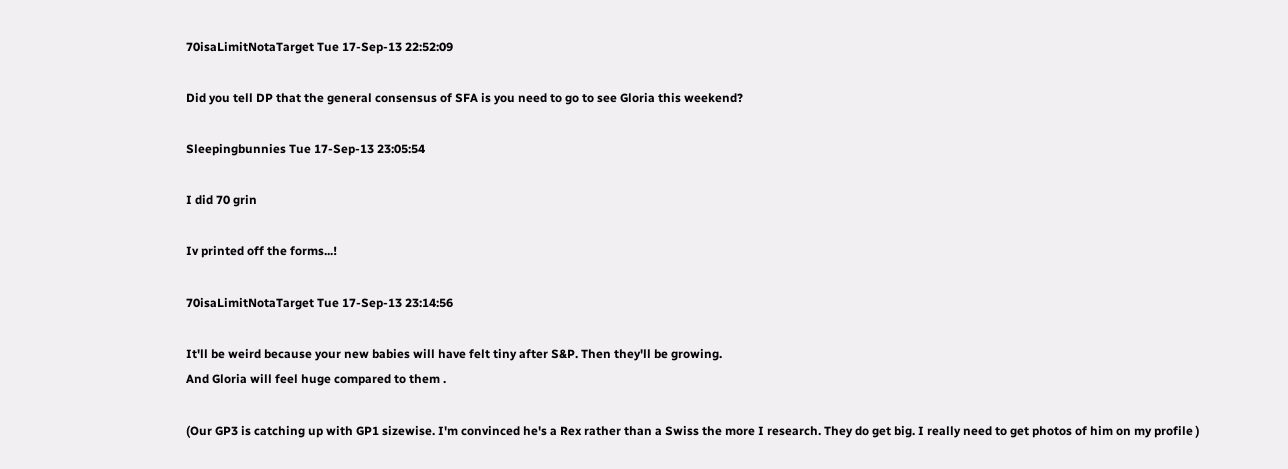70isaLimitNotaTarget Tue 17-Sep-13 22:52:09

Did you tell DP that the general consensus of SFA is you need to go to see Gloria this weekend?

Sleepingbunnies Tue 17-Sep-13 23:05:54

I did 70 grin

Iv printed off the forms...!

70isaLimitNotaTarget Tue 17-Sep-13 23:14:56

It'll be weird because your new babies will have felt tiny after S&P. Then they'll be growing.
And Gloria will feel huge compared to them .

(Our GP3 is catching up with GP1 sizewise. I'm convinced he's a Rex rather than a Swiss the more I research. They do get big. I really need to get photos of him on my profile )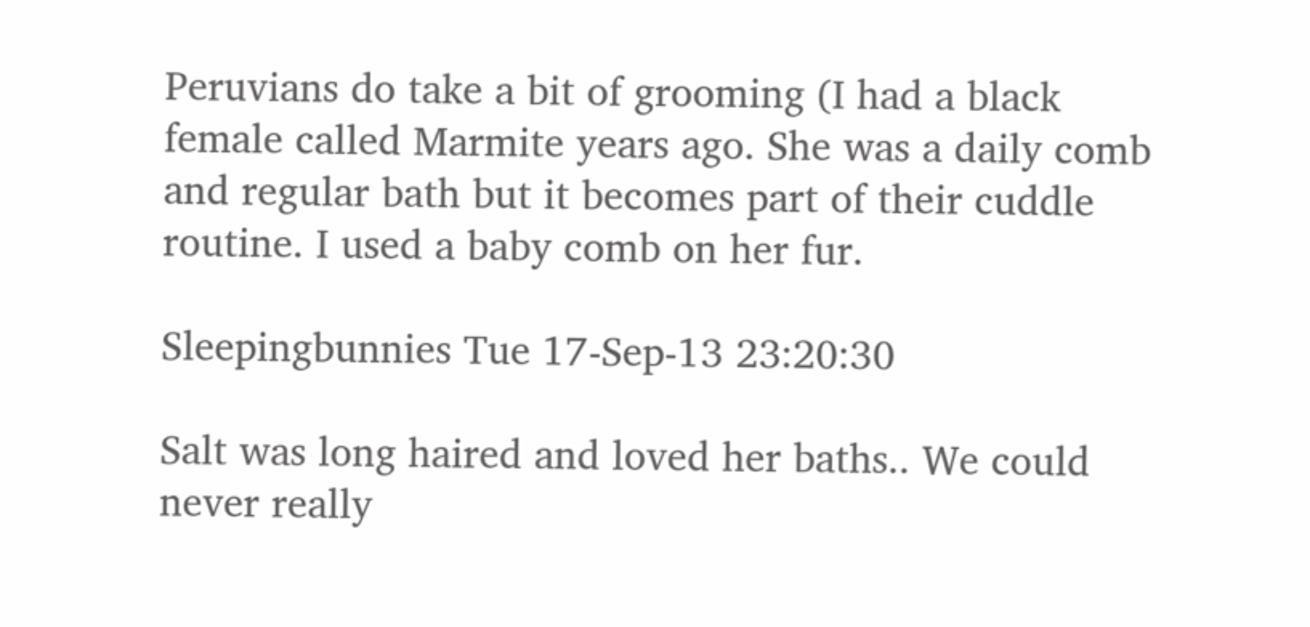Peruvians do take a bit of grooming (I had a black female called Marmite years ago. She was a daily comb and regular bath but it becomes part of their cuddle routine. I used a baby comb on her fur.

Sleepingbunnies Tue 17-Sep-13 23:20:30

Salt was long haired and loved her baths.. We could never really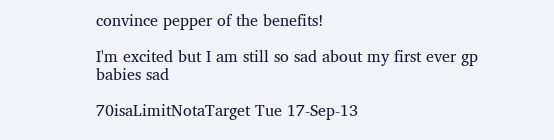convince pepper of the benefits!

I'm excited but I am still so sad about my first ever gp babies sad

70isaLimitNotaTarget Tue 17-Sep-13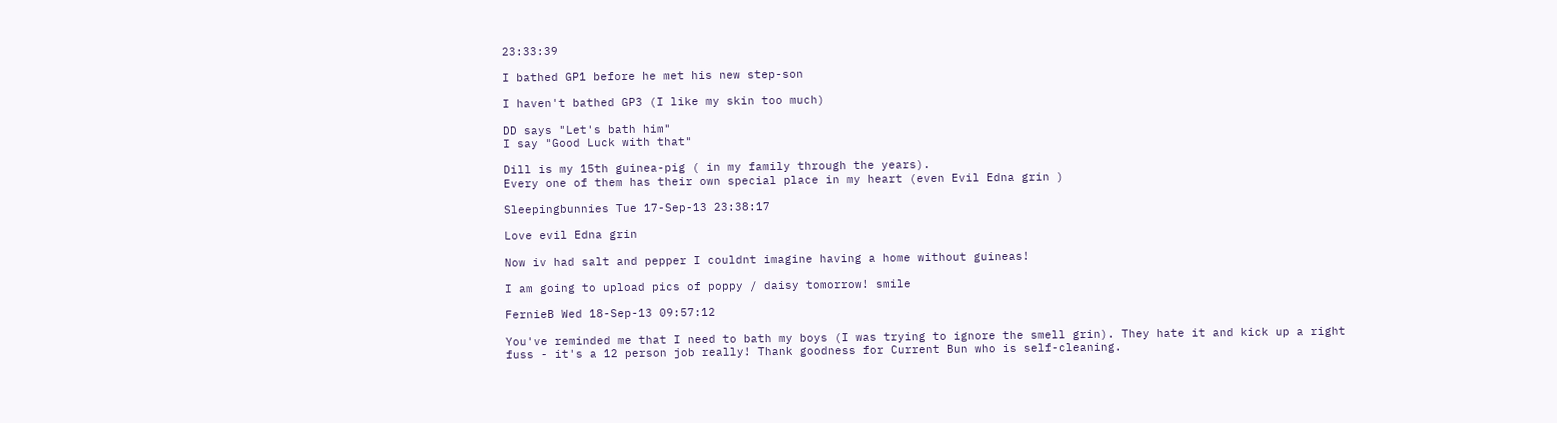23:33:39

I bathed GP1 before he met his new step-son

I haven't bathed GP3 (I like my skin too much)

DD says "Let's bath him"
I say "Good Luck with that"

Dill is my 15th guinea-pig ( in my family through the years).
Every one of them has their own special place in my heart (even Evil Edna grin )

Sleepingbunnies Tue 17-Sep-13 23:38:17

Love evil Edna grin

Now iv had salt and pepper I couldnt imagine having a home without guineas!

I am going to upload pics of poppy / daisy tomorrow! smile

FernieB Wed 18-Sep-13 09:57:12

You've reminded me that I need to bath my boys (I was trying to ignore the smell grin). They hate it and kick up a right fuss - it's a 12 person job really! Thank goodness for Current Bun who is self-cleaning.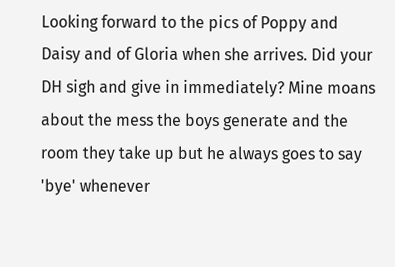Looking forward to the pics of Poppy and Daisy and of Gloria when she arrives. Did your DH sigh and give in immediately? Mine moans about the mess the boys generate and the room they take up but he always goes to say 'bye' whenever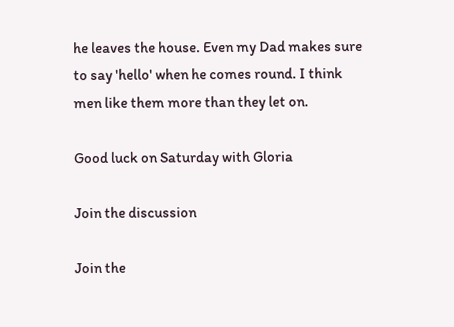he leaves the house. Even my Dad makes sure to say 'hello' when he comes round. I think men like them more than they let on.

Good luck on Saturday with Gloria

Join the discussion

Join the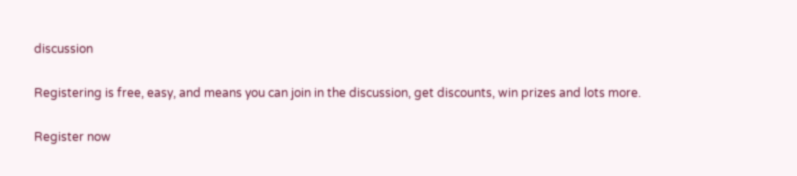discussion

Registering is free, easy, and means you can join in the discussion, get discounts, win prizes and lots more.

Register now